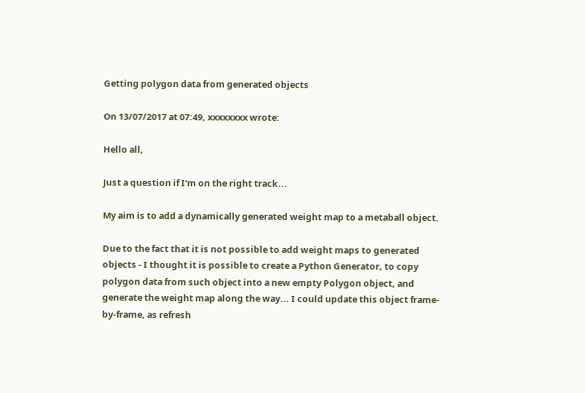Getting polygon data from generated objects

On 13/07/2017 at 07:49, xxxxxxxx wrote:

Hello all,

Just a question if I'm on the right track...

My aim is to add a dynamically generated weight map to a metaball object.

Due to the fact that it is not possible to add weight maps to generated objects - I thought it is possible to create a Python Generator, to copy polygon data from such object into a new empty Polygon object, and generate the weight map along the way... I could update this object frame-by-frame, as refresh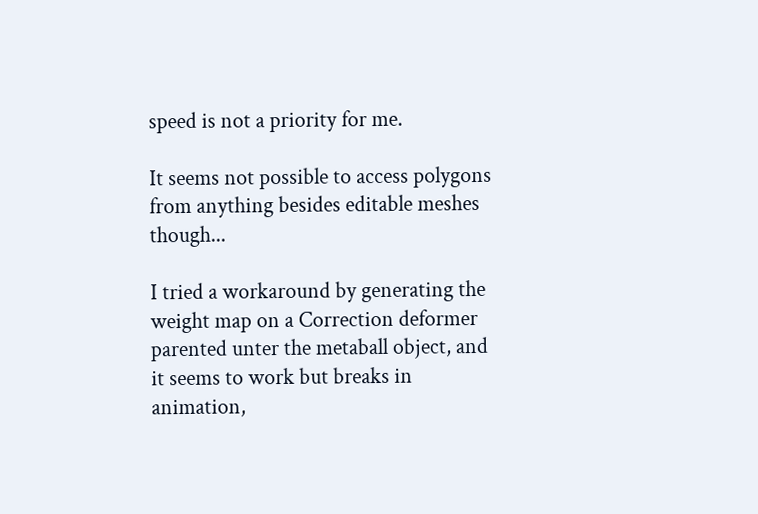speed is not a priority for me.

It seems not possible to access polygons from anything besides editable meshes though...

I tried a workaround by generating the weight map on a Correction deformer parented unter the metaball object, and it seems to work but breaks in animation,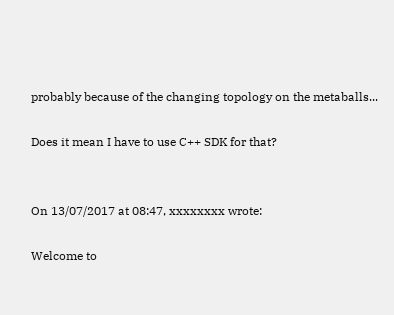probably because of the changing topology on the metaballs...

Does it mean I have to use C++ SDK for that?


On 13/07/2017 at 08:47, xxxxxxxx wrote:

Welcome to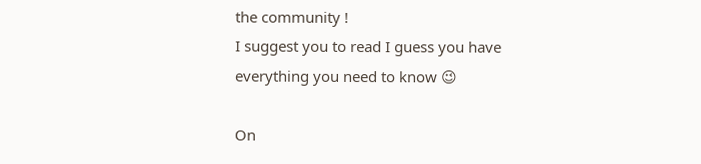the community !
I suggest you to read I guess you have everything you need to know 😉

On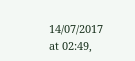14/07/2017 at 02:49,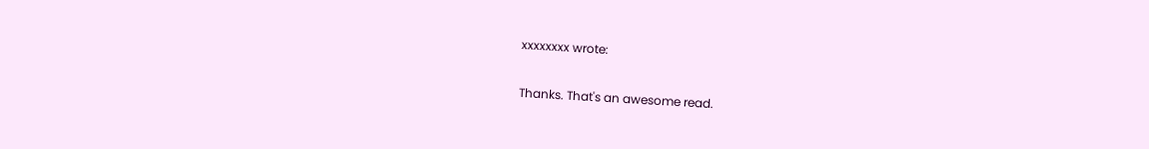xxxxxxxx wrote:

Thanks. That's an awesome read.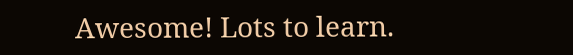Awesome! Lots to learn.